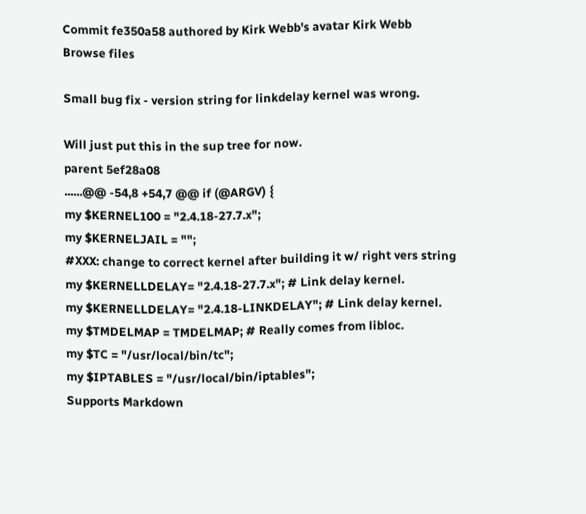Commit fe350a58 authored by Kirk Webb's avatar Kirk Webb
Browse files

Small bug fix - version string for linkdelay kernel was wrong.

Will just put this in the sup tree for now.
parent 5ef28a08
......@@ -54,8 +54,7 @@ if (@ARGV) {
my $KERNEL100 = "2.4.18-27.7.x";
my $KERNELJAIL = "";
#XXX: change to correct kernel after building it w/ right vers string
my $KERNELLDELAY= "2.4.18-27.7.x"; # Link delay kernel.
my $KERNELLDELAY= "2.4.18-LINKDELAY"; # Link delay kernel.
my $TMDELMAP = TMDELMAP; # Really comes from libloc.
my $TC = "/usr/local/bin/tc";
my $IPTABLES = "/usr/local/bin/iptables";
Supports Markdown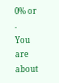0% or .
You are about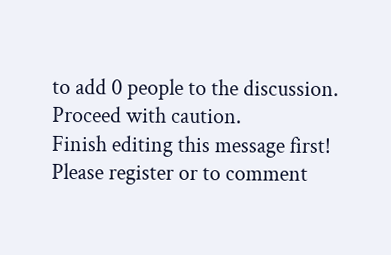to add 0 people to the discussion. Proceed with caution.
Finish editing this message first!
Please register or to comment